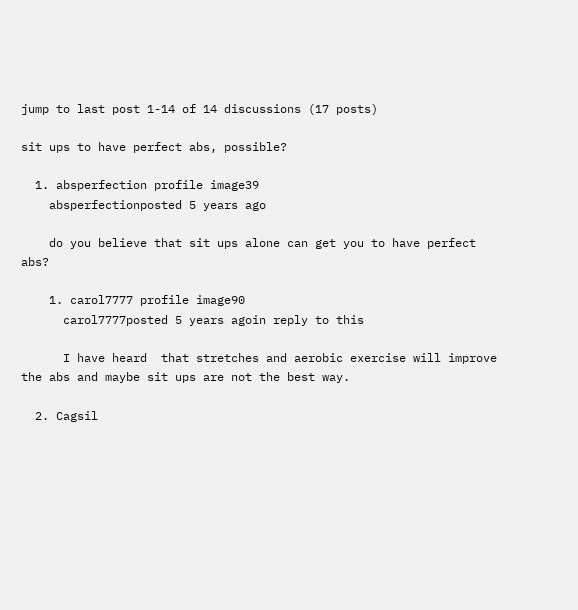jump to last post 1-14 of 14 discussions (17 posts)

sit ups to have perfect abs, possible?

  1. absperfection profile image39
    absperfectionposted 5 years ago

    do you believe that sit ups alone can get you to have perfect abs?

    1. carol7777 profile image90
      carol7777posted 5 years agoin reply to this

      I have heard  that stretches and aerobic exercise will improve the abs and maybe sit ups are not the best way.

  2. Cagsil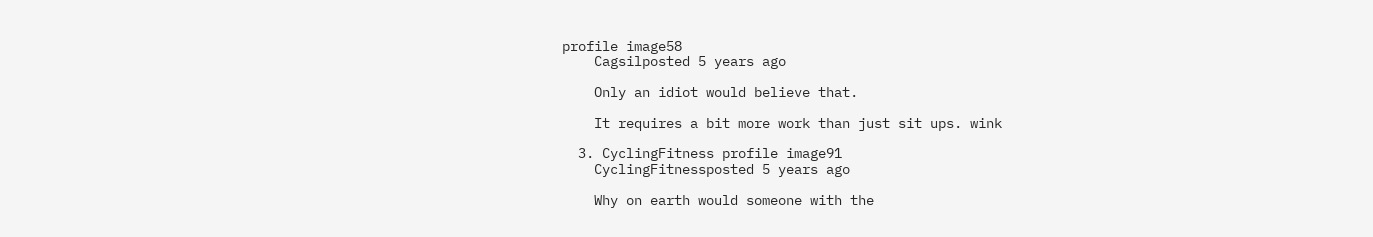profile image58
    Cagsilposted 5 years ago

    Only an idiot would believe that.

    It requires a bit more work than just sit ups. wink

  3. CyclingFitness profile image91
    CyclingFitnessposted 5 years ago

    Why on earth would someone with the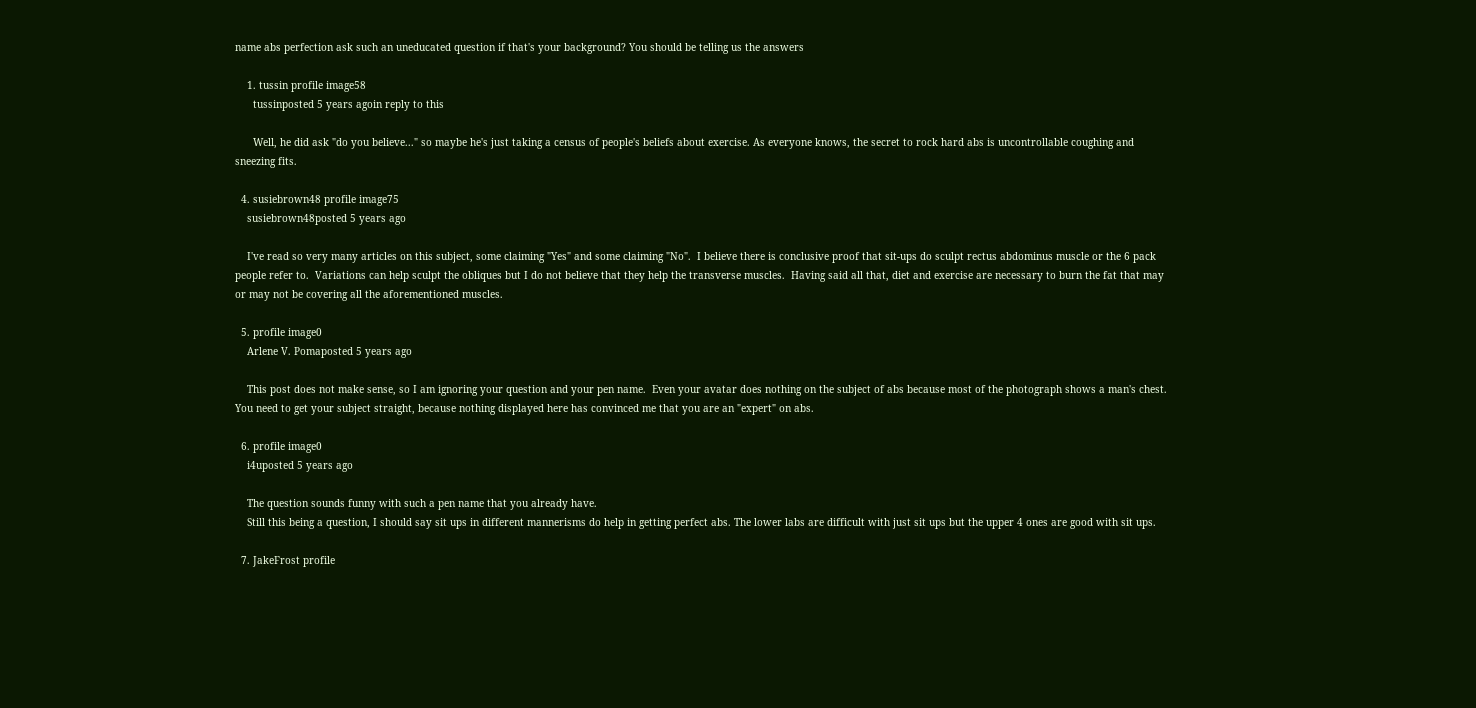name abs perfection ask such an uneducated question if that's your background? You should be telling us the answers

    1. tussin profile image58
      tussinposted 5 years agoin reply to this

      Well, he did ask "do you believe..." so maybe he's just taking a census of people's beliefs about exercise. As everyone knows, the secret to rock hard abs is uncontrollable coughing and sneezing fits.

  4. susiebrown48 profile image75
    susiebrown48posted 5 years ago

    I've read so very many articles on this subject, some claiming "Yes" and some claiming "No".  I believe there is conclusive proof that sit-ups do sculpt rectus abdominus muscle or the 6 pack people refer to.  Variations can help sculpt the obliques but I do not believe that they help the transverse muscles.  Having said all that, diet and exercise are necessary to burn the fat that may or may not be covering all the aforementioned muscles.

  5. profile image0
    Arlene V. Pomaposted 5 years ago

    This post does not make sense, so I am ignoring your question and your pen name.  Even your avatar does nothing on the subject of abs because most of the photograph shows a man's chest.  You need to get your subject straight, because nothing displayed here has convinced me that you are an "expert" on abs.

  6. profile image0
    i4uposted 5 years ago

    The question sounds funny with such a pen name that you already have.
    Still this being a question, I should say sit ups in different mannerisms do help in getting perfect abs. The lower labs are difficult with just sit ups but the upper 4 ones are good with sit ups.

  7. JakeFrost profile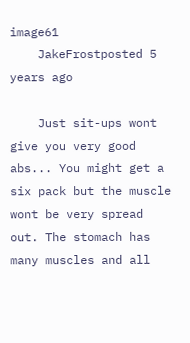image61
    JakeFrostposted 5 years ago

    Just sit-ups wont give you very good abs... You might get a six pack but the muscle wont be very spread out. The stomach has many muscles and all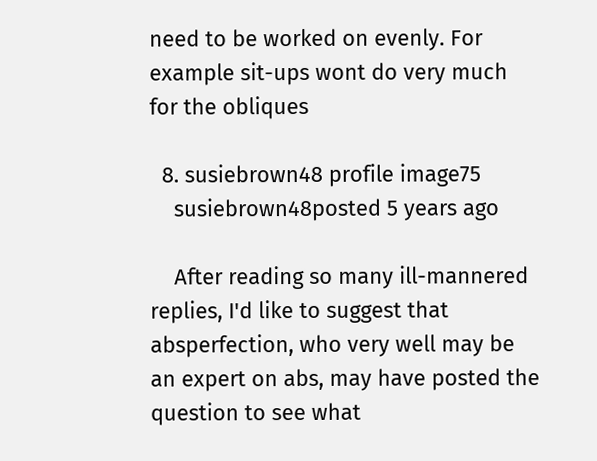need to be worked on evenly. For example sit-ups wont do very much for the obliques

  8. susiebrown48 profile image75
    susiebrown48posted 5 years ago

    After reading so many ill-mannered replies, I'd like to suggest that absperfection, who very well may be an expert on abs, may have posted the question to see what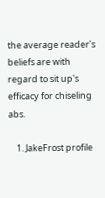the average reader's beliefs are with regard to sit up's efficacy for chiseling abs.

    1. JakeFrost profile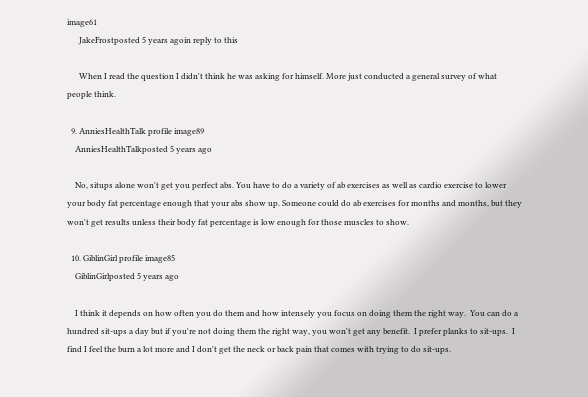image61
      JakeFrostposted 5 years agoin reply to this

      When I read the question I didn't think he was asking for himself. More just conducted a general survey of what people think.

  9. AnniesHealthTalk profile image89
    AnniesHealthTalkposted 5 years ago

    No, situps alone won't get you perfect abs. You have to do a variety of ab exercises as well as cardio exercise to lower your body fat percentage enough that your abs show up. Someone could do ab exercises for months and months, but they won't get results unless their body fat percentage is low enough for those muscles to show.

  10. GiblinGirl profile image85
    GiblinGirlposted 5 years ago

    I think it depends on how often you do them and how intensely you focus on doing them the right way.  You can do a hundred sit-ups a day but if you're not doing them the right way, you won't get any benefit.  I prefer planks to sit-ups.  I find I feel the burn a lot more and I don't get the neck or back pain that comes with trying to do sit-ups.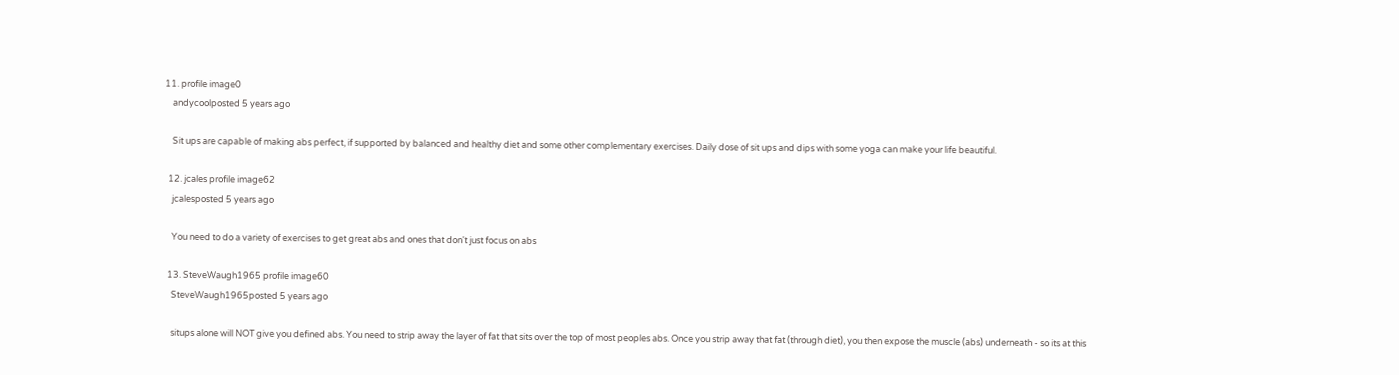11. profile image0
    andycoolposted 5 years ago

    Sit ups are capable of making abs perfect, if supported by balanced and healthy diet and some other complementary exercises. Daily dose of sit ups and dips with some yoga can make your life beautiful.

  12. jcales profile image62
    jcalesposted 5 years ago

    You need to do a variety of exercises to get great abs and ones that don't just focus on abs

  13. SteveWaugh1965 profile image60
    SteveWaugh1965posted 5 years ago

    situps alone will NOT give you defined abs. You need to strip away the layer of fat that sits over the top of most peoples abs. Once you strip away that fat (through diet), you then expose the muscle (abs) underneath - so its at this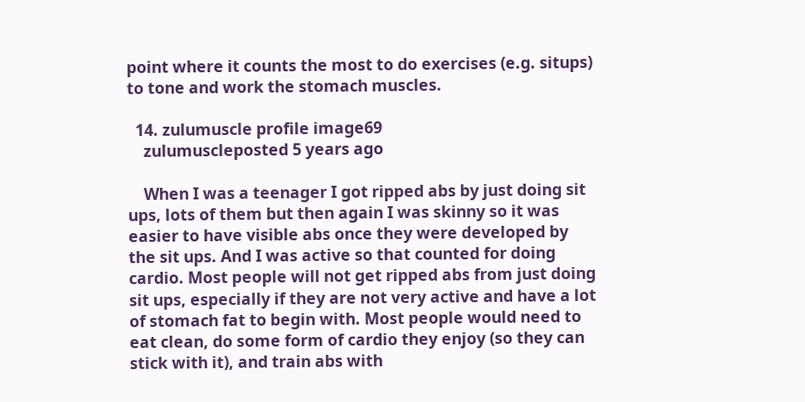point where it counts the most to do exercises (e.g. situps) to tone and work the stomach muscles.

  14. zulumuscle profile image69
    zulumuscleposted 5 years ago

    When I was a teenager I got ripped abs by just doing sit ups, lots of them but then again I was skinny so it was easier to have visible abs once they were developed by the sit ups. And I was active so that counted for doing cardio. Most people will not get ripped abs from just doing sit ups, especially if they are not very active and have a lot of stomach fat to begin with. Most people would need to eat clean, do some form of cardio they enjoy (so they can stick with it), and train abs with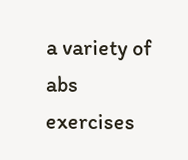a variety of abs exercises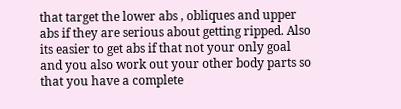that target the lower abs , obliques and upper abs if they are serious about getting ripped. Also its easier to get abs if that not your only goal and you also work out your other body parts so that you have a complete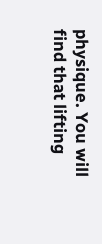physique. You will find that lifting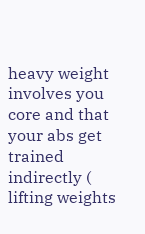heavy weight involves you core and that your abs get trained indirectly ( lifting weights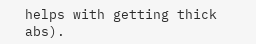helps with getting thick abs).